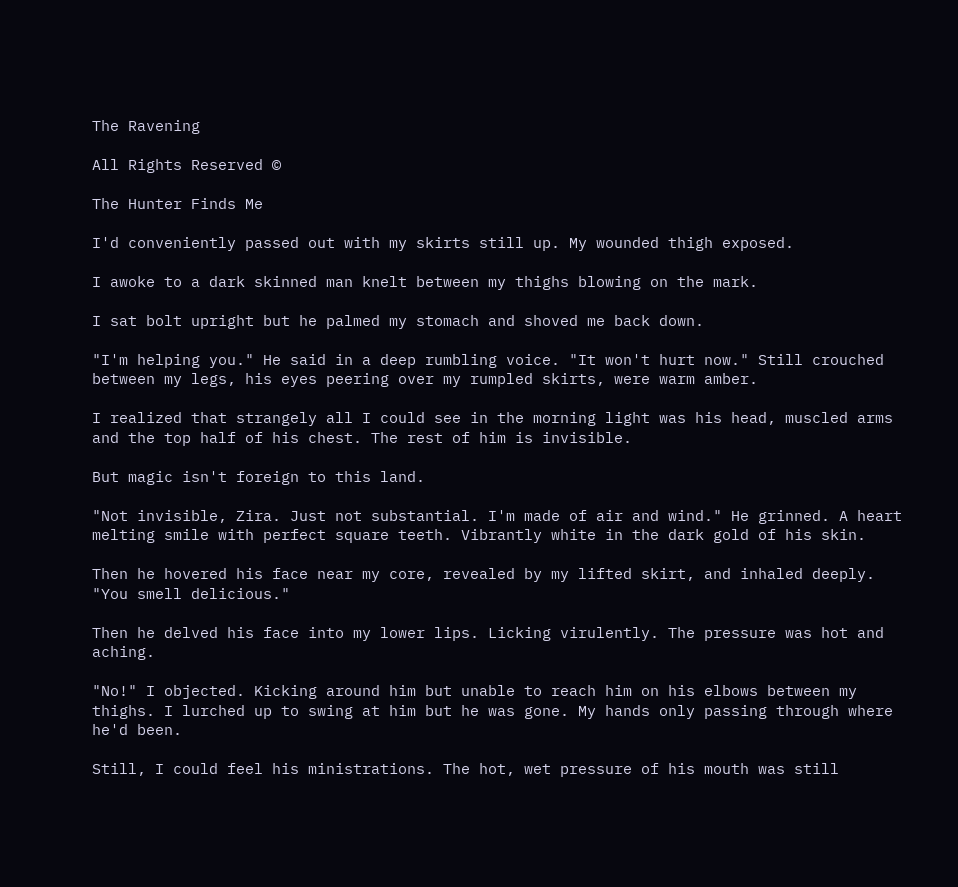The Ravening

All Rights Reserved ©

The Hunter Finds Me

I'd conveniently passed out with my skirts still up. My wounded thigh exposed.

I awoke to a dark skinned man knelt between my thighs blowing on the mark.

I sat bolt upright but he palmed my stomach and shoved me back down.

"I'm helping you." He said in a deep rumbling voice. "It won't hurt now." Still crouched between my legs, his eyes peering over my rumpled skirts, were warm amber.

I realized that strangely all I could see in the morning light was his head, muscled arms and the top half of his chest. The rest of him is invisible.

But magic isn't foreign to this land.

"Not invisible, Zira. Just not substantial. I'm made of air and wind." He grinned. A heart melting smile with perfect square teeth. Vibrantly white in the dark gold of his skin.

Then he hovered his face near my core, revealed by my lifted skirt, and inhaled deeply. "You smell delicious."

Then he delved his face into my lower lips. Licking virulently. The pressure was hot and aching.

"No!" I objected. Kicking around him but unable to reach him on his elbows between my thighs. I lurched up to swing at him but he was gone. My hands only passing through where he'd been.

Still, I could feel his ministrations. The hot, wet pressure of his mouth was still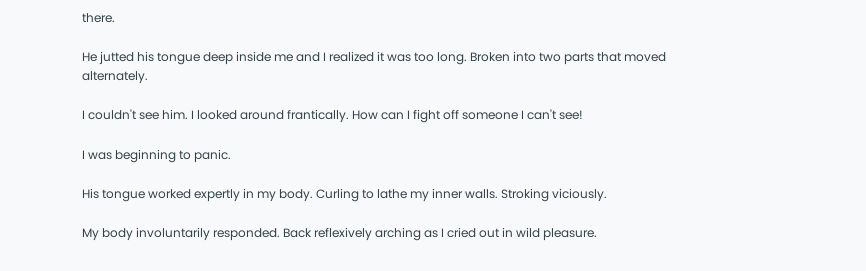there.

He jutted his tongue deep inside me and I realized it was too long. Broken into two parts that moved alternately.

I couldn't see him. I looked around frantically. How can I fight off someone I can't see!

I was beginning to panic.

His tongue worked expertly in my body. Curling to lathe my inner walls. Stroking viciously.

My body involuntarily responded. Back reflexively arching as I cried out in wild pleasure.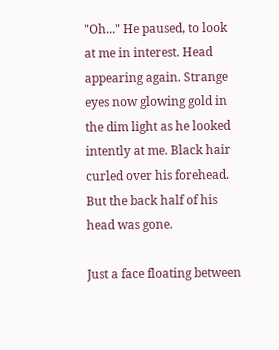"Oh..." He paused, to look at me in interest. Head appearing again. Strange eyes now glowing gold in the dim light as he looked intently at me. Black hair curled over his forehead. But the back half of his head was gone.

Just a face floating between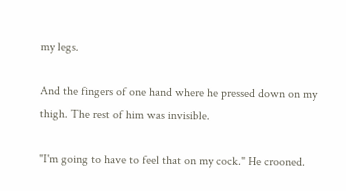my legs.

And the fingers of one hand where he pressed down on my thigh. The rest of him was invisible.

"I'm going to have to feel that on my cock." He crooned.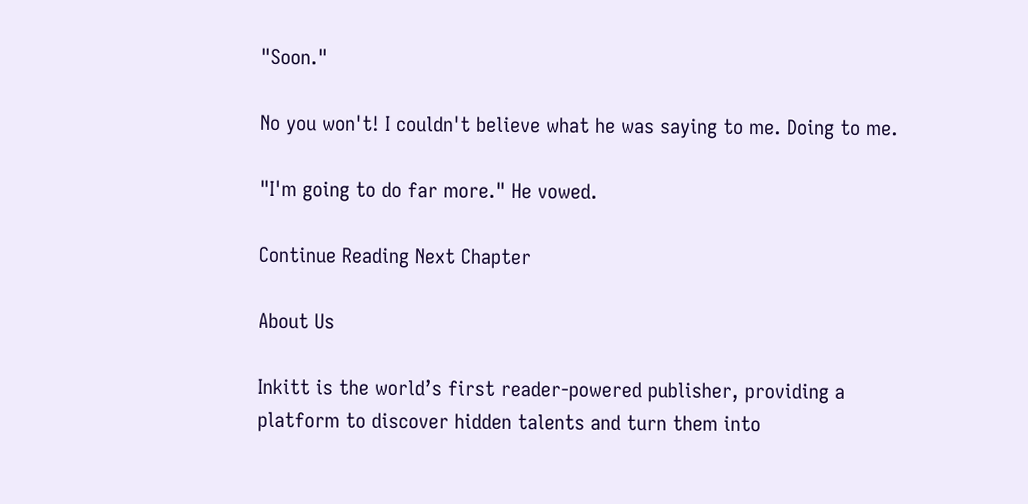"Soon."

No you won't! I couldn't believe what he was saying to me. Doing to me.

"I'm going to do far more." He vowed.

Continue Reading Next Chapter

About Us

Inkitt is the world’s first reader-powered publisher, providing a platform to discover hidden talents and turn them into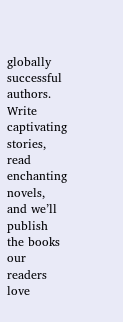globally successful authors. Write captivating stories, read enchanting novels, and we’ll publish the books our readers love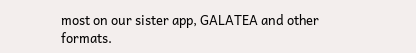most on our sister app, GALATEA and other formats.